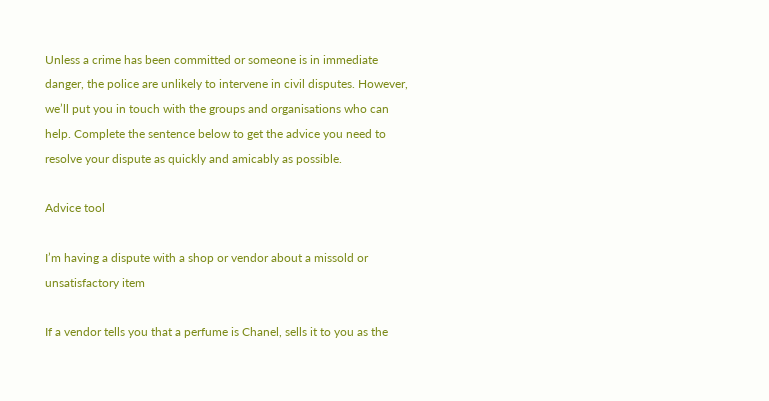Unless a crime has been committed or someone is in immediate danger, the police are unlikely to intervene in civil disputes. However, we’ll put you in touch with the groups and organisations who can help. Complete the sentence below to get the advice you need to resolve your dispute as quickly and amicably as possible.

Advice tool

I’m having a dispute with a shop or vendor about a missold or unsatisfactory item

If a vendor tells you that a perfume is Chanel, sells it to you as the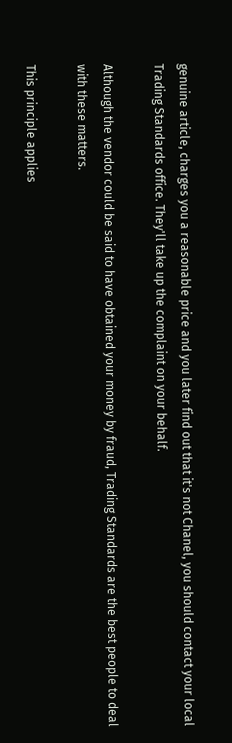genuine article, charges you a reasonable price and you later find out that it's not Chanel, you should contact your local Trading Standards office. They'll take up the complaint on your behalf.

Although the vendor could be said to have obtained your money by fraud, Trading Standards are the best people to deal with these matters.

This principle applies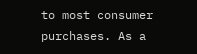to most consumer purchases. As a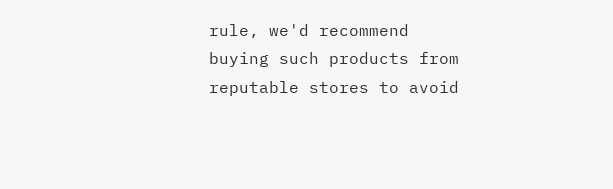rule, we'd recommend buying such products from reputable stores to avoid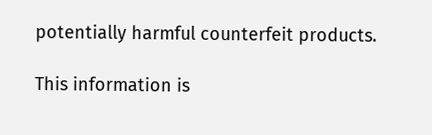potentially harmful counterfeit products.

This information is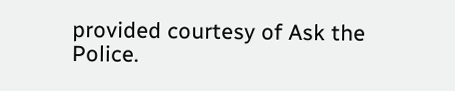provided courtesy of Ask the Police.